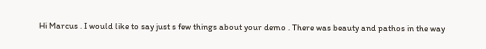Hi Marcus . I would like to say just s few things about your demo . There was beauty and pathos in the way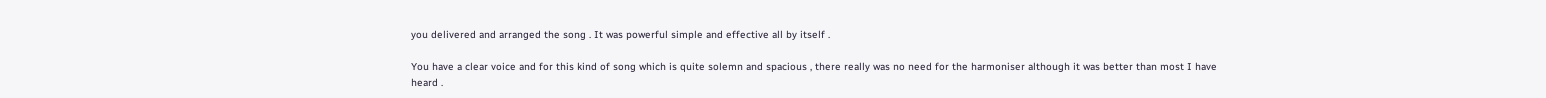you delivered and arranged the song . It was powerful simple and effective all by itself .

You have a clear voice and for this kind of song which is quite solemn and spacious , there really was no need for the harmoniser although it was better than most I have heard .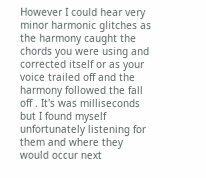However I could hear very minor harmonic glitches as the harmony caught the chords you were using and corrected itself or as your voice trailed off and the harmony followed the fall off . It's was milliseconds but I found myself unfortunately listening for them and where they would occur next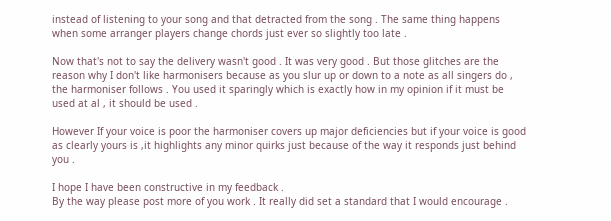instead of listening to your song and that detracted from the song . The same thing happens when some arranger players change chords just ever so slightly too late .

Now that's not to say the delivery wasn't good . It was very good . But those glitches are the reason why I don't like harmonisers because as you slur up or down to a note as all singers do , the harmoniser follows . You used it sparingly which is exactly how in my opinion if it must be used at al , it should be used .

However If your voice is poor the harmoniser covers up major deficiencies but if your voice is good as clearly yours is ,it highlights any minor quirks just because of the way it responds just behind you .

I hope I have been constructive in my feedback .
By the way please post more of you work . It really did set a standard that I would encourage .